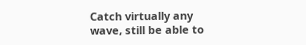Catch virtually any wave, still be able to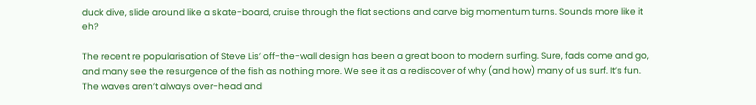duck dive, slide around like a skate-board, cruise through the flat sections and carve big momentum turns. Sounds more like it eh?

The recent re popularisation of Steve Lis’ off-the-wall design has been a great boon to modern surfing. Sure, fads come and go, and many see the resurgence of the fish as nothing more. We see it as a rediscover of why (and how) many of us surf. It’s fun. The waves aren’t always over-head and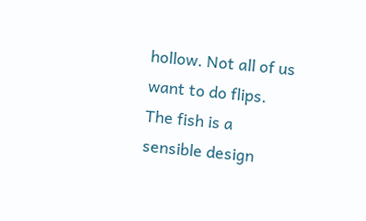hollow. Not all of us want to do flips.
The fish is a sensible design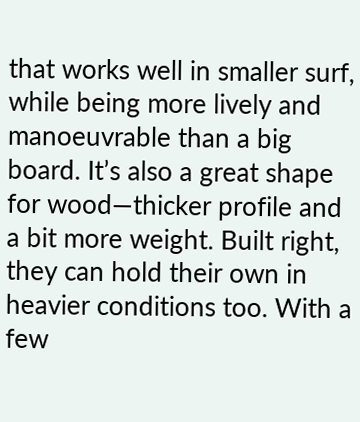that works well in smaller surf, while being more lively and manoeuvrable than a big board. It’s also a great shape for wood—thicker profile and a bit more weight. Built right, they can hold their own in heavier conditions too. With a few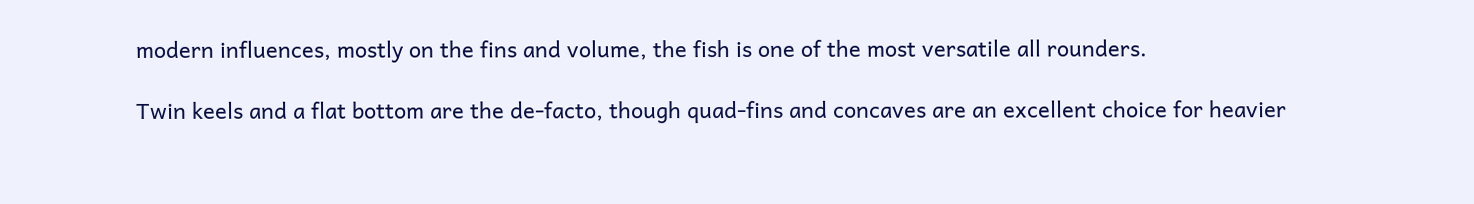modern influences, mostly on the fins and volume, the fish is one of the most versatile all rounders.

Twin keels and a flat bottom are the de-facto, though quad-fins and concaves are an excellent choice for heavier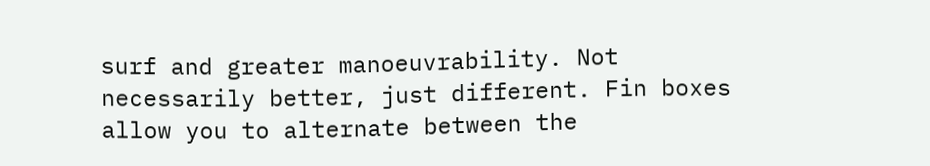surf and greater manoeuvrability. Not necessarily better, just different. Fin boxes allow you to alternate between the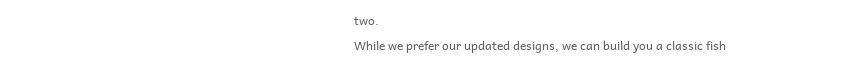two.
While we prefer our updated designs, we can build you a classic fish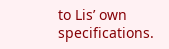to Lis’ own specifications.